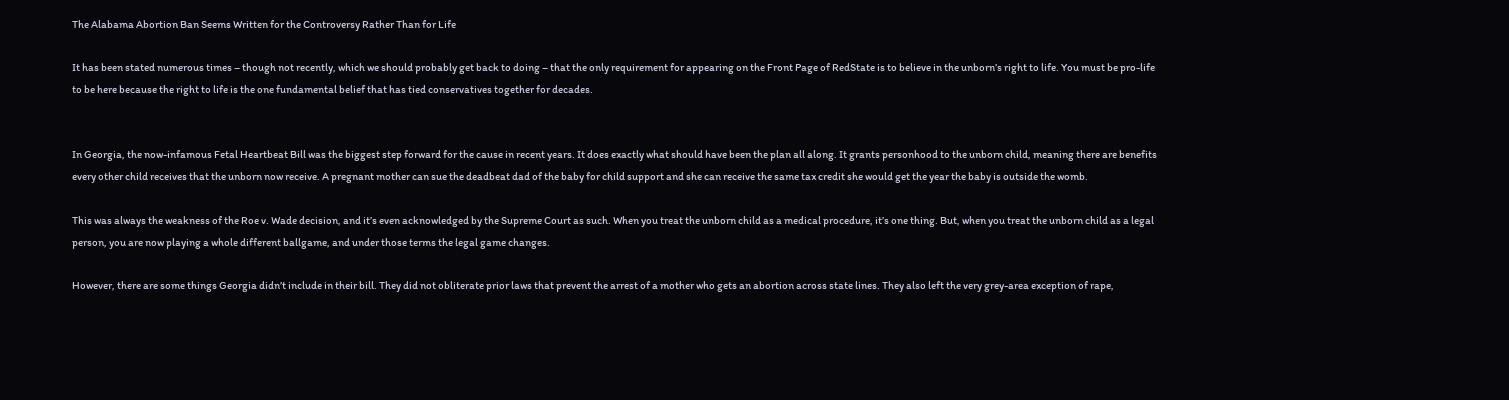The Alabama Abortion Ban Seems Written for the Controversy Rather Than for Life

It has been stated numerous times – though not recently, which we should probably get back to doing – that the only requirement for appearing on the Front Page of RedState is to believe in the unborn’s right to life. You must be pro-life to be here because the right to life is the one fundamental belief that has tied conservatives together for decades.


In Georgia, the now-infamous Fetal Heartbeat Bill was the biggest step forward for the cause in recent years. It does exactly what should have been the plan all along. It grants personhood to the unborn child, meaning there are benefits every other child receives that the unborn now receive. A pregnant mother can sue the deadbeat dad of the baby for child support and she can receive the same tax credit she would get the year the baby is outside the womb.

This was always the weakness of the Roe v. Wade decision, and it’s even acknowledged by the Supreme Court as such. When you treat the unborn child as a medical procedure, it’s one thing. But, when you treat the unborn child as a legal person, you are now playing a whole different ballgame, and under those terms the legal game changes.

However, there are some things Georgia didn’t include in their bill. They did not obliterate prior laws that prevent the arrest of a mother who gets an abortion across state lines. They also left the very grey-area exception of rape,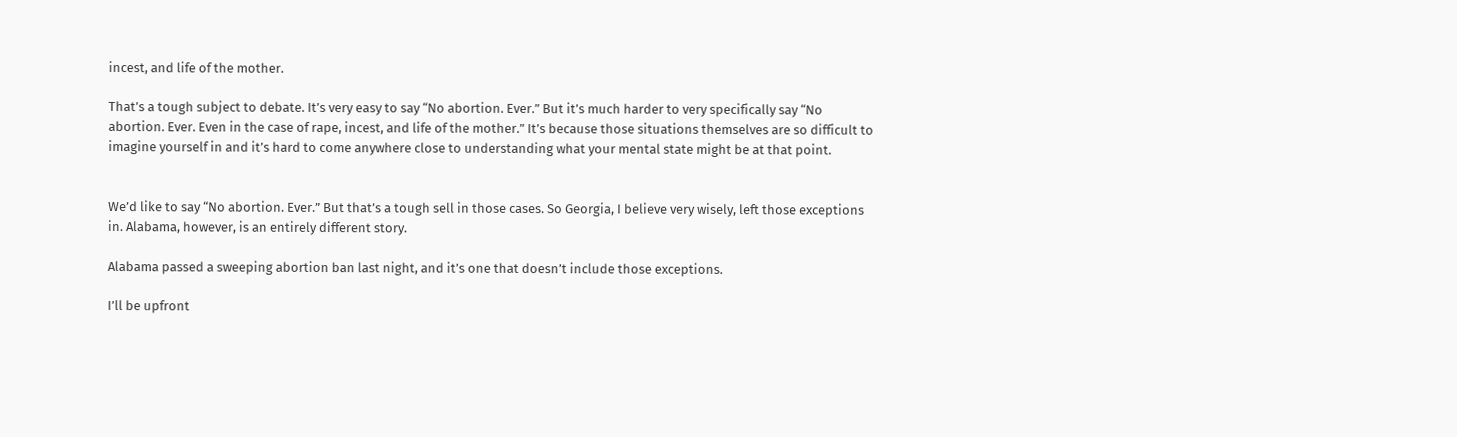incest, and life of the mother.

That’s a tough subject to debate. It’s very easy to say “No abortion. Ever.” But it’s much harder to very specifically say “No abortion. Ever. Even in the case of rape, incest, and life of the mother.” It’s because those situations themselves are so difficult to imagine yourself in and it’s hard to come anywhere close to understanding what your mental state might be at that point.


We’d like to say “No abortion. Ever.” But that’s a tough sell in those cases. So Georgia, I believe very wisely, left those exceptions in. Alabama, however, is an entirely different story.

Alabama passed a sweeping abortion ban last night, and it’s one that doesn’t include those exceptions.

I’ll be upfront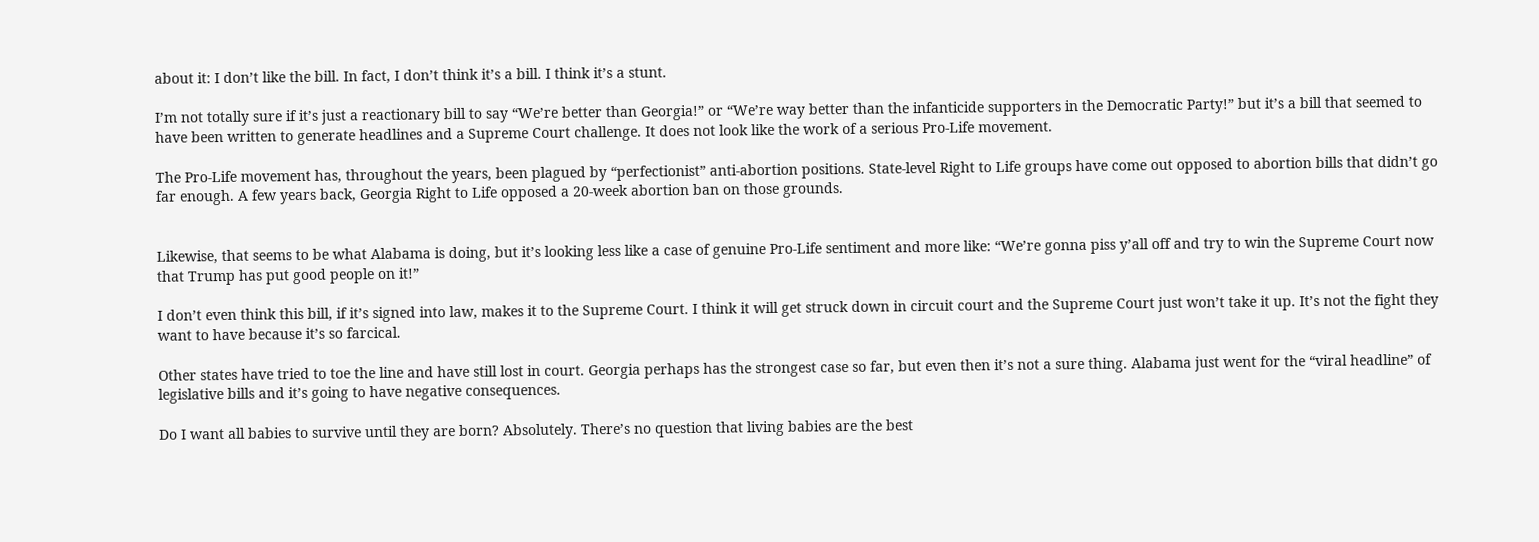about it: I don’t like the bill. In fact, I don’t think it’s a bill. I think it’s a stunt.

I’m not totally sure if it’s just a reactionary bill to say “We’re better than Georgia!” or “We’re way better than the infanticide supporters in the Democratic Party!” but it’s a bill that seemed to have been written to generate headlines and a Supreme Court challenge. It does not look like the work of a serious Pro-Life movement.

The Pro-Life movement has, throughout the years, been plagued by “perfectionist” anti-abortion positions. State-level Right to Life groups have come out opposed to abortion bills that didn’t go far enough. A few years back, Georgia Right to Life opposed a 20-week abortion ban on those grounds.


Likewise, that seems to be what Alabama is doing, but it’s looking less like a case of genuine Pro-Life sentiment and more like: “We’re gonna piss y’all off and try to win the Supreme Court now that Trump has put good people on it!”

I don’t even think this bill, if it’s signed into law, makes it to the Supreme Court. I think it will get struck down in circuit court and the Supreme Court just won’t take it up. It’s not the fight they want to have because it’s so farcical.

Other states have tried to toe the line and have still lost in court. Georgia perhaps has the strongest case so far, but even then it’s not a sure thing. Alabama just went for the “viral headline” of legislative bills and it’s going to have negative consequences.

Do I want all babies to survive until they are born? Absolutely. There’s no question that living babies are the best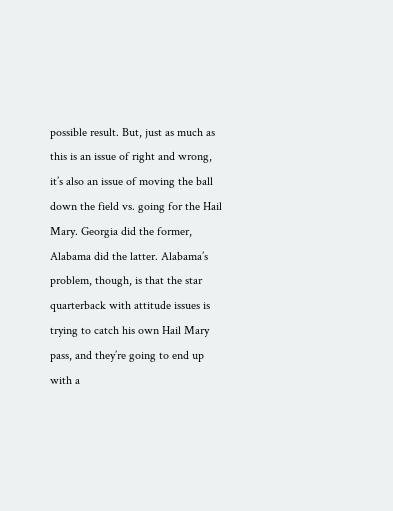possible result. But, just as much as this is an issue of right and wrong, it’s also an issue of moving the ball down the field vs. going for the Hail Mary. Georgia did the former, Alabama did the latter. Alabama’s problem, though, is that the star quarterback with attitude issues is trying to catch his own Hail Mary pass, and they’re going to end up with a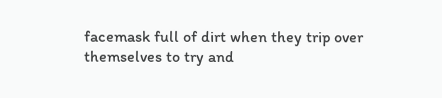facemask full of dirt when they trip over themselves to try and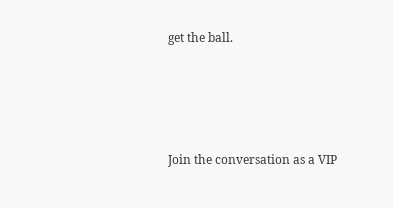get the ball.




Join the conversation as a VIP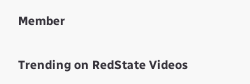Member

Trending on RedState Videos